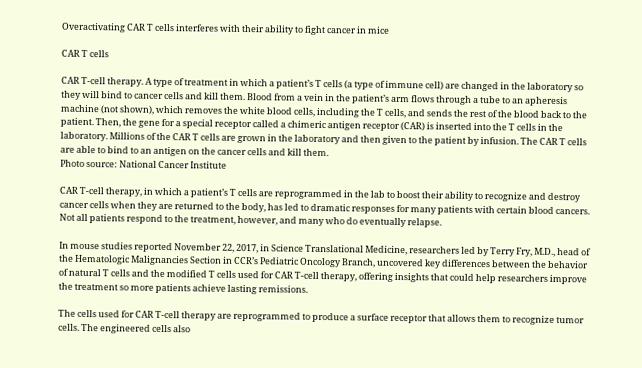Overactivating CAR T cells interferes with their ability to fight cancer in mice

CAR T cells

CAR T-cell therapy. A type of treatment in which a patient’s T cells (a type of immune cell) are changed in the laboratory so they will bind to cancer cells and kill them. Blood from a vein in the patient’s arm flows through a tube to an apheresis machine (not shown), which removes the white blood cells, including the T cells, and sends the rest of the blood back to the patient. Then, the gene for a special receptor called a chimeric antigen receptor (CAR) is inserted into the T cells in the laboratory. Millions of the CAR T cells are grown in the laboratory and then given to the patient by infusion. The CAR T cells are able to bind to an antigen on the cancer cells and kill them.
Photo source: National Cancer Institute

CAR T-cell therapy, in which a patient’s T cells are reprogrammed in the lab to boost their ability to recognize and destroy cancer cells when they are returned to the body, has led to dramatic responses for many patients with certain blood cancers. Not all patients respond to the treatment, however, and many who do eventually relapse.

In mouse studies reported November 22, 2017, in Science Translational Medicine, researchers led by Terry Fry, M.D., head of the Hematologic Malignancies Section in CCR’s Pediatric Oncology Branch, uncovered key differences between the behavior of natural T cells and the modified T cells used for CAR T-cell therapy, offering insights that could help researchers improve the treatment so more patients achieve lasting remissions.

The cells used for CAR T-cell therapy are reprogrammed to produce a surface receptor that allows them to recognize tumor cells. The engineered cells also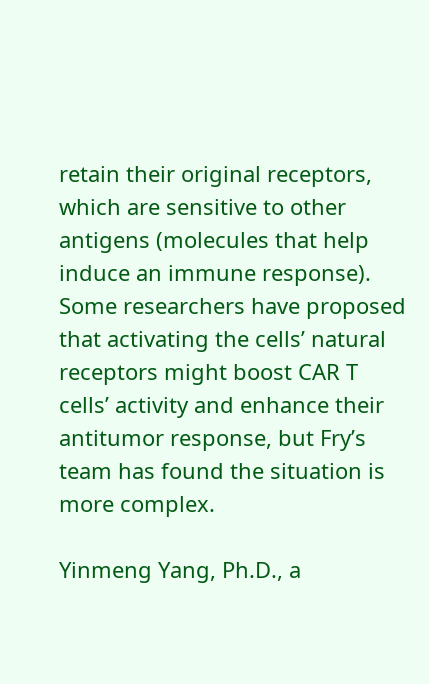retain their original receptors, which are sensitive to other antigens (molecules that help induce an immune response). Some researchers have proposed that activating the cells’ natural receptors might boost CAR T cells’ activity and enhance their antitumor response, but Fry’s team has found the situation is more complex.

Yinmeng Yang, Ph.D., a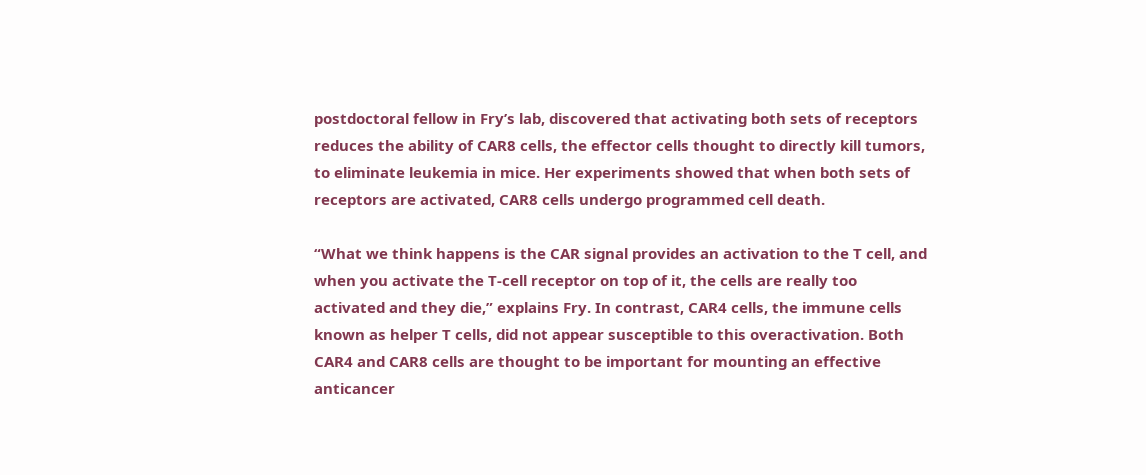postdoctoral fellow in Fry’s lab, discovered that activating both sets of receptors reduces the ability of CAR8 cells, the effector cells thought to directly kill tumors, to eliminate leukemia in mice. Her experiments showed that when both sets of receptors are activated, CAR8 cells undergo programmed cell death.

“What we think happens is the CAR signal provides an activation to the T cell, and when you activate the T-cell receptor on top of it, the cells are really too activated and they die,” explains Fry. In contrast, CAR4 cells, the immune cells known as helper T cells, did not appear susceptible to this overactivation. Both CAR4 and CAR8 cells are thought to be important for mounting an effective anticancer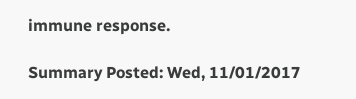immune response.

Summary Posted: Wed, 11/01/2017